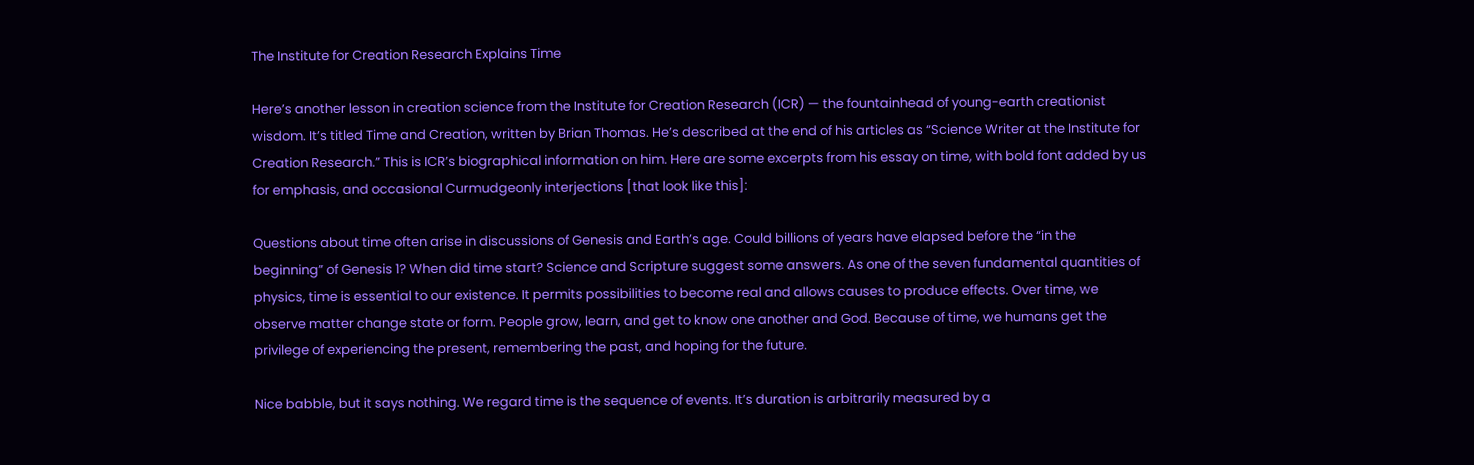The Institute for Creation Research Explains Time

Here’s another lesson in creation science from the Institute for Creation Research (ICR) — the fountainhead of young-earth creationist wisdom. It’s titled Time and Creation, written by Brian Thomas. He’s described at the end of his articles as “Science Writer at the Institute for Creation Research.” This is ICR’s biographical information on him. Here are some excerpts from his essay on time, with bold font added by us for emphasis, and occasional Curmudgeonly interjections [that look like this]:

Questions about time often arise in discussions of Genesis and Earth’s age. Could billions of years have elapsed before the “in the beginning” of Genesis 1? When did time start? Science and Scripture suggest some answers. As one of the seven fundamental quantities of physics, time is essential to our existence. It permits possibilities to become real and allows causes to produce effects. Over time, we observe matter change state or form. People grow, learn, and get to know one another and God. Because of time, we humans get the privilege of experiencing the present, remembering the past, and hoping for the future.

Nice babble, but it says nothing. We regard time is the sequence of events. It’s duration is arbitrarily measured by a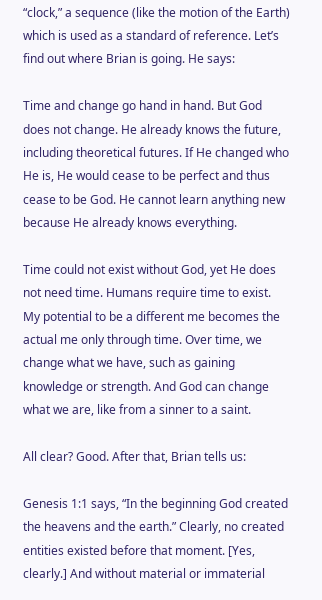“clock,” a sequence (like the motion of the Earth) which is used as a standard of reference. Let’s find out where Brian is going. He says:

Time and change go hand in hand. But God does not change. He already knows the future, including theoretical futures. If He changed who He is, He would cease to be perfect and thus cease to be God. He cannot learn anything new because He already knows everything.

Time could not exist without God, yet He does not need time. Humans require time to exist. My potential to be a different me becomes the actual me only through time. Over time, we change what we have, such as gaining knowledge or strength. And God can change what we are, like from a sinner to a saint.

All clear? Good. After that, Brian tells us:

Genesis 1:1 says, “In the beginning God created the heavens and the earth.” Clearly, no created entities existed before that moment. [Yes, clearly.] And without material or immaterial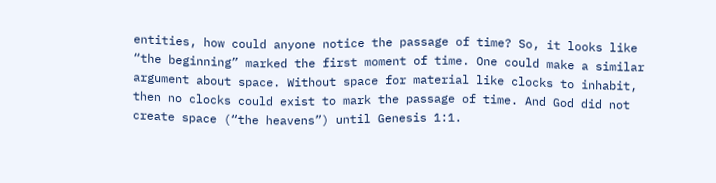entities, how could anyone notice the passage of time? So, it looks like “the beginning” marked the first moment of time. One could make a similar argument about space. Without space for material like clocks to inhabit, then no clocks could exist to mark the passage of time. And God did not create space (“the heavens”) until Genesis 1:1.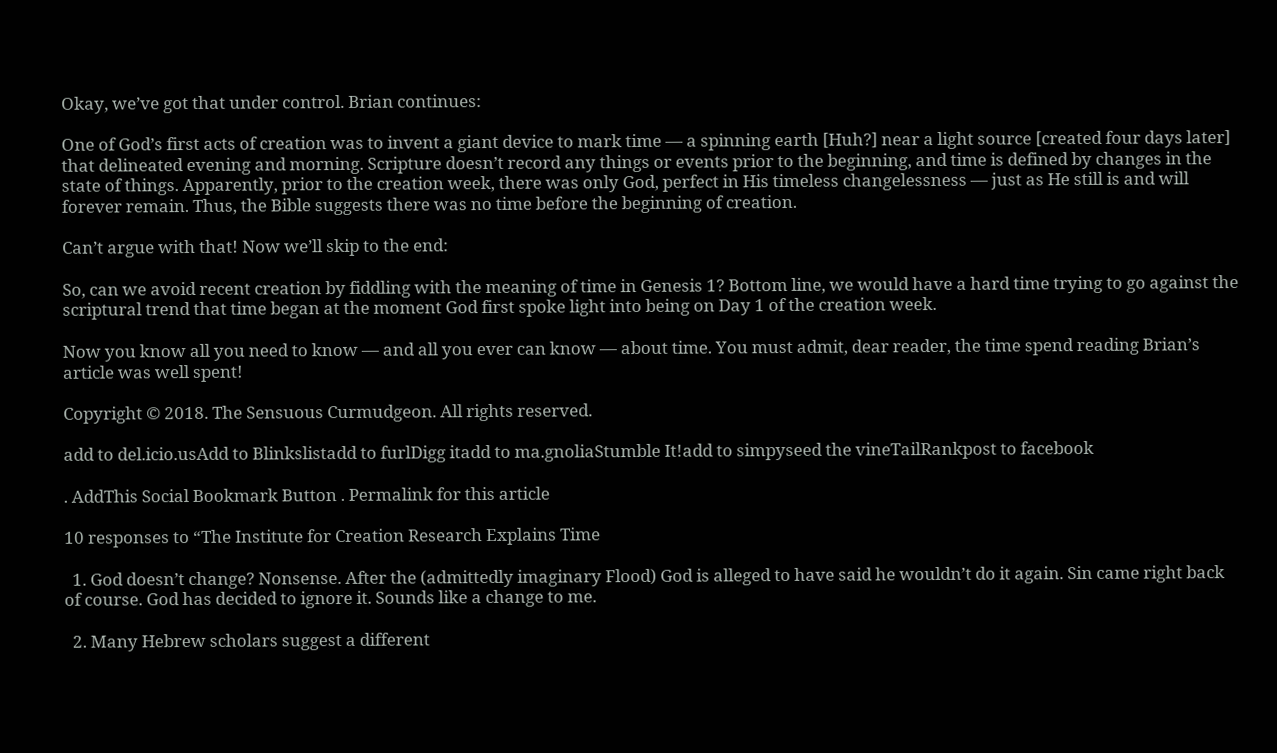Okay, we’ve got that under control. Brian continues:

One of God’s first acts of creation was to invent a giant device to mark time — a spinning earth [Huh?] near a light source [created four days later] that delineated evening and morning. Scripture doesn’t record any things or events prior to the beginning, and time is defined by changes in the state of things. Apparently, prior to the creation week, there was only God, perfect in His timeless changelessness — just as He still is and will forever remain. Thus, the Bible suggests there was no time before the beginning of creation.

Can’t argue with that! Now we’ll skip to the end:

So, can we avoid recent creation by fiddling with the meaning of time in Genesis 1? Bottom line, we would have a hard time trying to go against the scriptural trend that time began at the moment God first spoke light into being on Day 1 of the creation week.

Now you know all you need to know — and all you ever can know — about time. You must admit, dear reader, the time spend reading Brian’s article was well spent!

Copyright © 2018. The Sensuous Curmudgeon. All rights reserved.

add to del.icio.usAdd to Blinkslistadd to furlDigg itadd to ma.gnoliaStumble It!add to simpyseed the vineTailRankpost to facebook

. AddThis Social Bookmark Button . Permalink for this article

10 responses to “The Institute for Creation Research Explains Time

  1. God doesn’t change? Nonsense. After the (admittedly imaginary Flood) God is alleged to have said he wouldn’t do it again. Sin came right back of course. God has decided to ignore it. Sounds like a change to me.

  2. Many Hebrew scholars suggest a different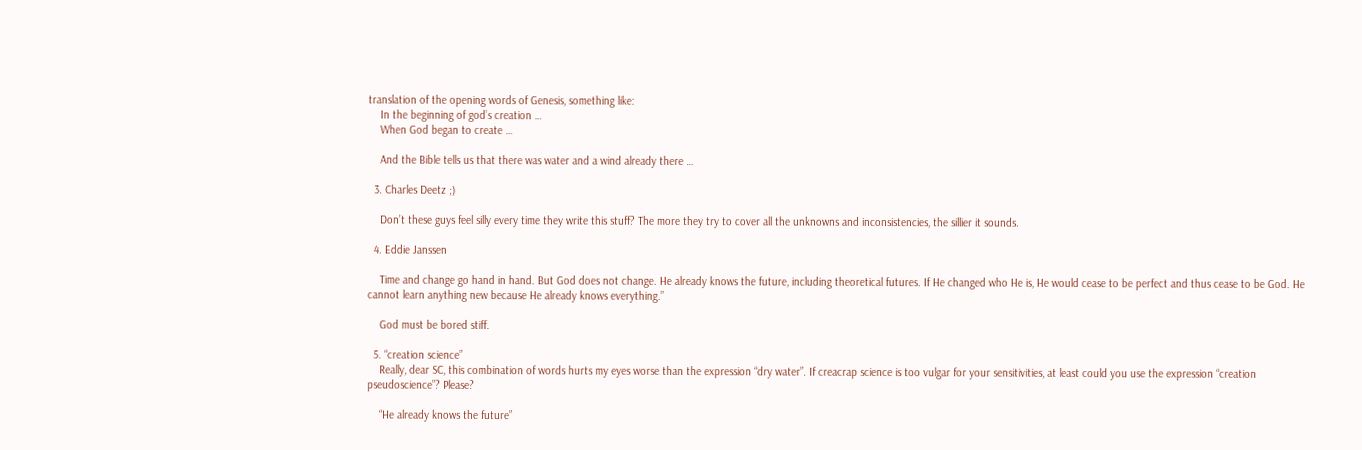translation of the opening words of Genesis, something like:
    In the beginning of god’s creation …
    When God began to create …

    And the Bible tells us that there was water and a wind already there …

  3. Charles Deetz ;)

    Don’t these guys feel silly every time they write this stuff? The more they try to cover all the unknowns and inconsistencies, the sillier it sounds.

  4. Eddie Janssen

    Time and change go hand in hand. But God does not change. He already knows the future, including theoretical futures. If He changed who He is, He would cease to be perfect and thus cease to be God. He cannot learn anything new because He already knows everything.”

    God must be bored stiff.

  5. “creation science”
    Really, dear SC, this combination of words hurts my eyes worse than the expression “dry water”. If creacrap science is too vulgar for your sensitivities, at least could you use the expression “creation pseudoscience”? Please?

    “He already knows the future”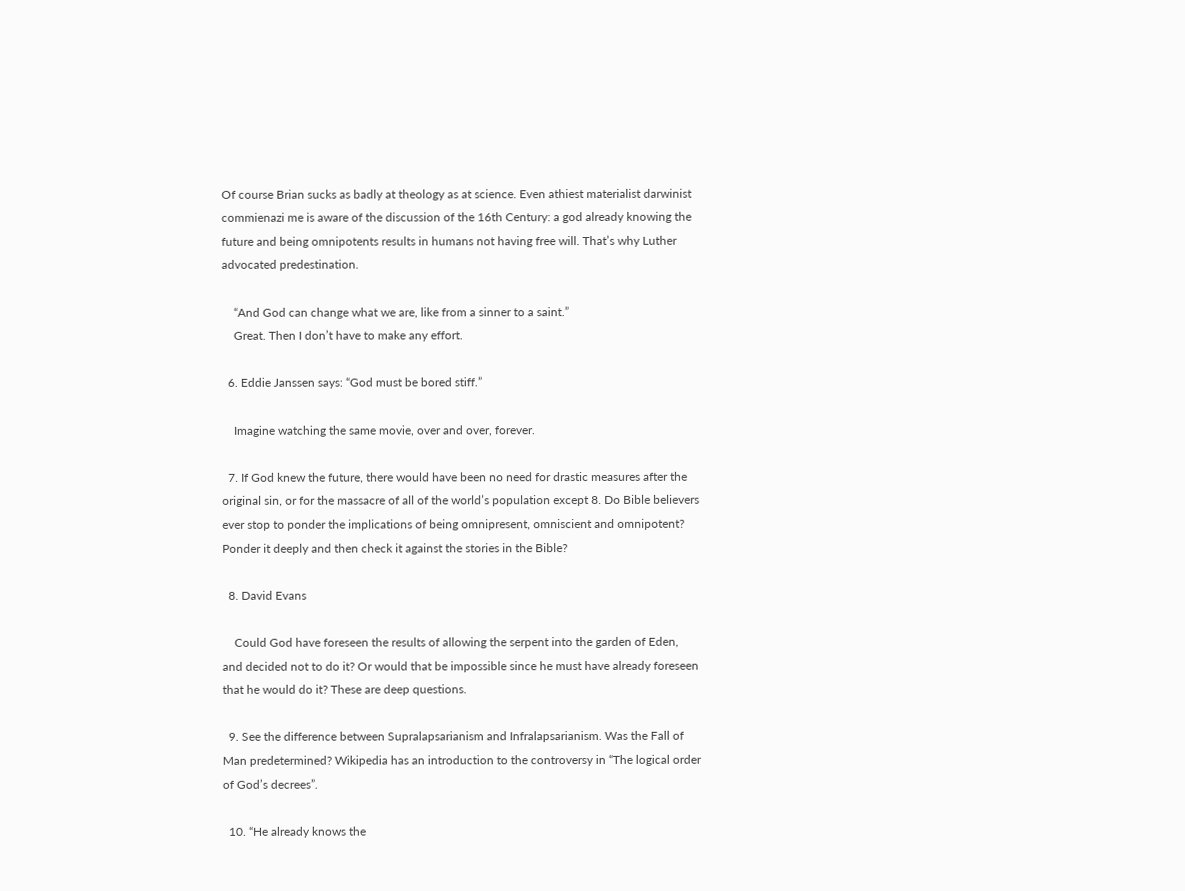Of course Brian sucks as badly at theology as at science. Even athiest materialist darwinist commienazi me is aware of the discussion of the 16th Century: a god already knowing the future and being omnipotents results in humans not having free will. That’s why Luther advocated predestination.

    “And God can change what we are, like from a sinner to a saint.”
    Great. Then I don’t have to make any effort.

  6. Eddie Janssen says: “God must be bored stiff.”

    Imagine watching the same movie, over and over, forever.

  7. If God knew the future, there would have been no need for drastic measures after the original sin, or for the massacre of all of the world’s population except 8. Do Bible believers ever stop to ponder the implications of being omnipresent, omniscient and omnipotent? Ponder it deeply and then check it against the stories in the Bible?

  8. David Evans

    Could God have foreseen the results of allowing the serpent into the garden of Eden, and decided not to do it? Or would that be impossible since he must have already foreseen that he would do it? These are deep questions.

  9. See the difference between Supralapsarianism and Infralapsarianism. Was the Fall of Man predetermined? Wikipedia has an introduction to the controversy in “The logical order of God’s decrees”.

  10. “He already knows the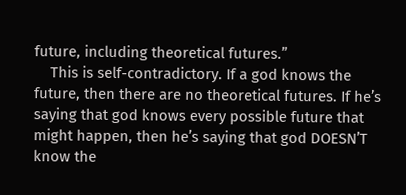future, including theoretical futures.”
    This is self-contradictory. If a god knows the future, then there are no theoretical futures. If he’s saying that god knows every possible future that might happen, then he’s saying that god DOESN’T know the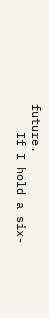future.
    If I hold a six-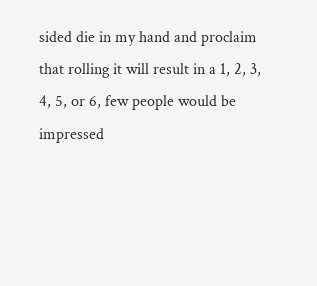sided die in my hand and proclaim that rolling it will result in a 1, 2, 3, 4, 5, or 6, few people would be impressed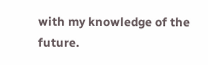with my knowledge of the future.